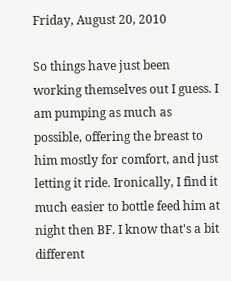Friday, August 20, 2010

So things have just been working themselves out I guess. I am pumping as much as possible, offering the breast to him mostly for comfort, and just letting it ride. Ironically, I find it much easier to bottle feed him at night then BF. I know that's a bit different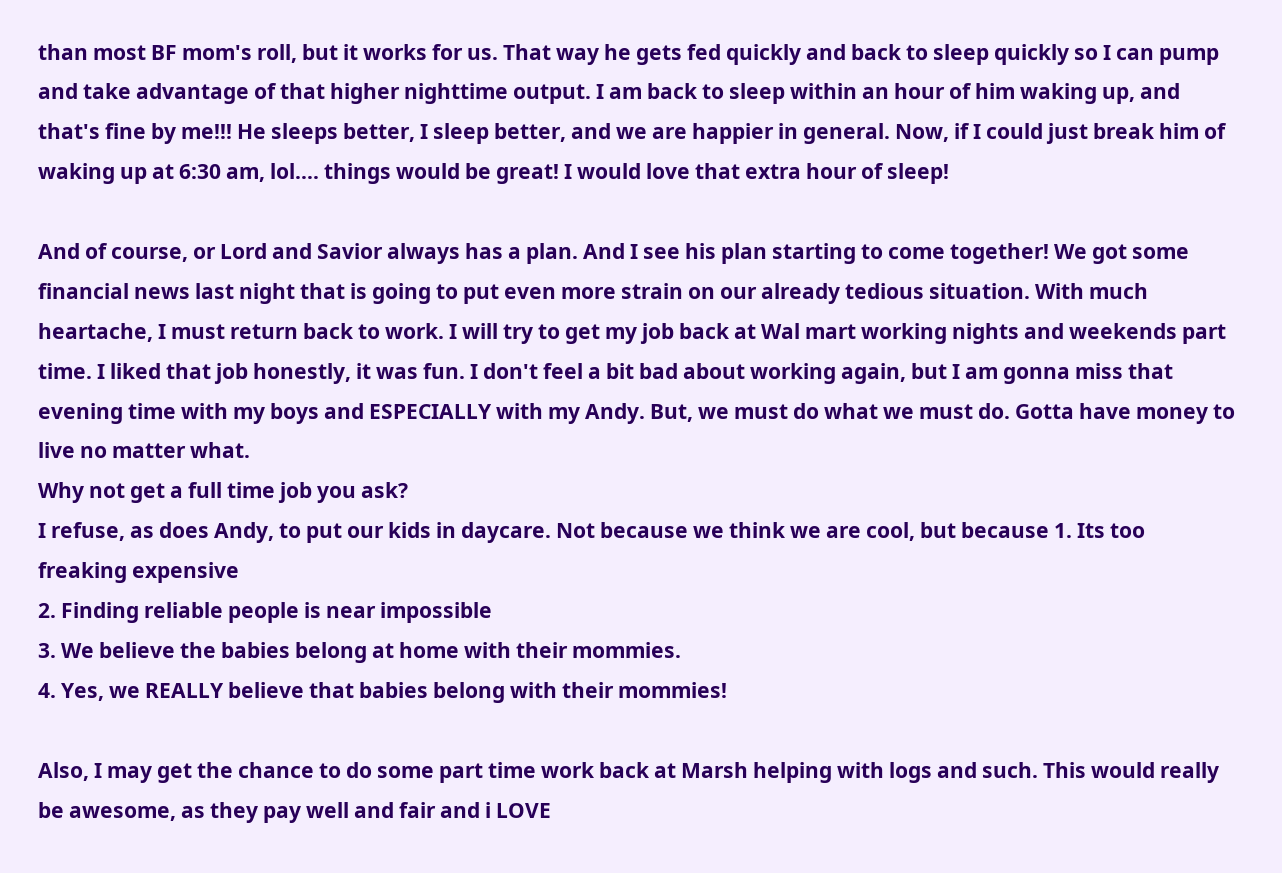than most BF mom's roll, but it works for us. That way he gets fed quickly and back to sleep quickly so I can pump and take advantage of that higher nighttime output. I am back to sleep within an hour of him waking up, and that's fine by me!!! He sleeps better, I sleep better, and we are happier in general. Now, if I could just break him of waking up at 6:30 am, lol.... things would be great! I would love that extra hour of sleep!

And of course, or Lord and Savior always has a plan. And I see his plan starting to come together! We got some financial news last night that is going to put even more strain on our already tedious situation. With much heartache, I must return back to work. I will try to get my job back at Wal mart working nights and weekends part time. I liked that job honestly, it was fun. I don't feel a bit bad about working again, but I am gonna miss that evening time with my boys and ESPECIALLY with my Andy. But, we must do what we must do. Gotta have money to live no matter what.
Why not get a full time job you ask?
I refuse, as does Andy, to put our kids in daycare. Not because we think we are cool, but because 1. Its too freaking expensive
2. Finding reliable people is near impossible
3. We believe the babies belong at home with their mommies.
4. Yes, we REALLY believe that babies belong with their mommies!

Also, I may get the chance to do some part time work back at Marsh helping with logs and such. This would really be awesome, as they pay well and fair and i LOVE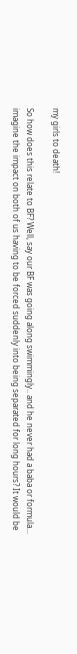my girls to death!

So how does this relate to BF? Well, say our BF was going along swimmingly.. and he never had a baba or formula... imagine the impact on both of us having to be forced suddenly into being separated for long hours? It would be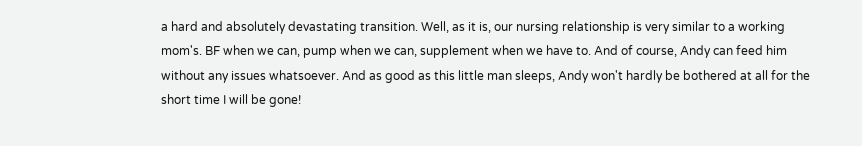a hard and absolutely devastating transition. Well, as it is, our nursing relationship is very similar to a working mom's. BF when we can, pump when we can, supplement when we have to. And of course, Andy can feed him without any issues whatsoever. And as good as this little man sleeps, Andy won't hardly be bothered at all for the short time I will be gone!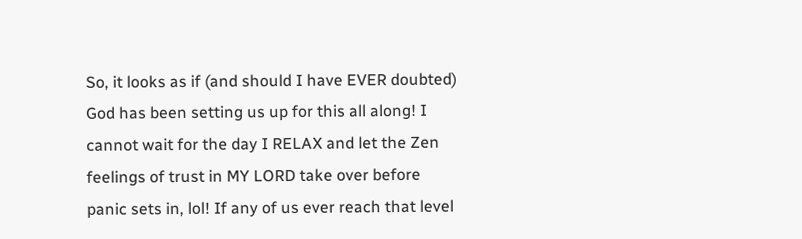So, it looks as if (and should I have EVER doubted) God has been setting us up for this all along! I cannot wait for the day I RELAX and let the Zen feelings of trust in MY LORD take over before panic sets in, lol! If any of us ever reach that level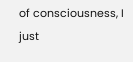of consciousness, I just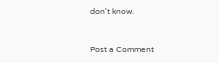don't know.


Post a Comment